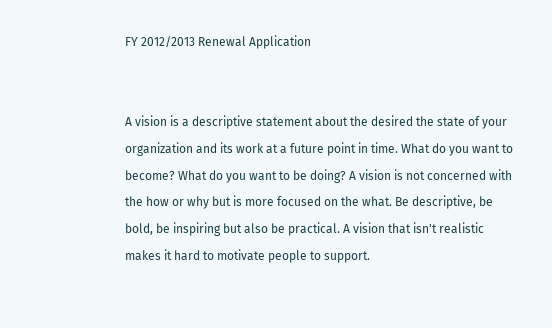FY 2012/2013 Renewal Application


A vision is a descriptive statement about the desired the state of your organization and its work at a future point in time. What do you want to become? What do you want to be doing? A vision is not concerned with the how or why but is more focused on the what. Be descriptive, be bold, be inspiring but also be practical. A vision that isn't realistic makes it hard to motivate people to support.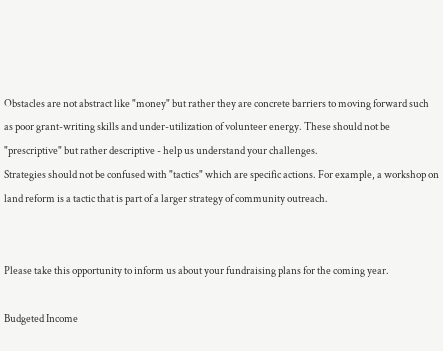Obstacles are not abstract like "money" but rather they are concrete barriers to moving forward such as poor grant-writing skills and under-utilization of volunteer energy. These should not be "prescriptive" but rather descriptive - help us understand your challenges.
Strategies should not be confused with "tactics" which are specific actions. For example, a workshop on land reform is a tactic that is part of a larger strategy of community outreach.


Please take this opportunity to inform us about your fundraising plans for the coming year.

Budgeted Income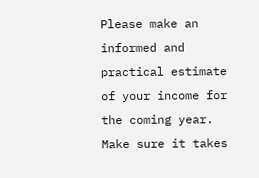Please make an informed and practical estimate of your income for the coming year. Make sure it takes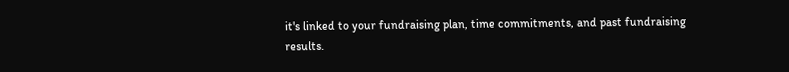it's linked to your fundraising plan, time commitments, and past fundraising results.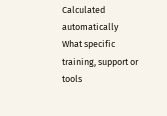Calculated automatically
What specific training, support or tools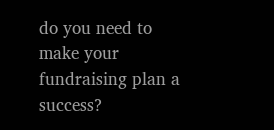do you need to make your fundraising plan a success?